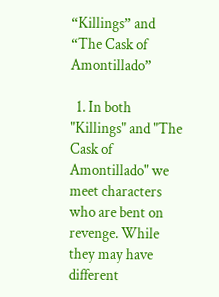“Killings” and “The Cask of Amontillado”

  1. In both "Killings" and "The Cask of Amontillado" we meet characters who are bent on revenge. While they may have different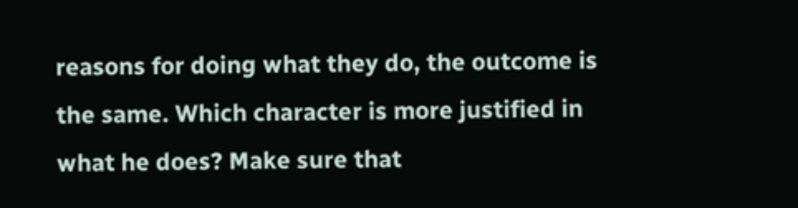reasons for doing what they do, the outcome is the same. Which character is more justified in what he does? Make sure that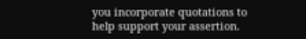you incorporate quotations to help support your assertion.